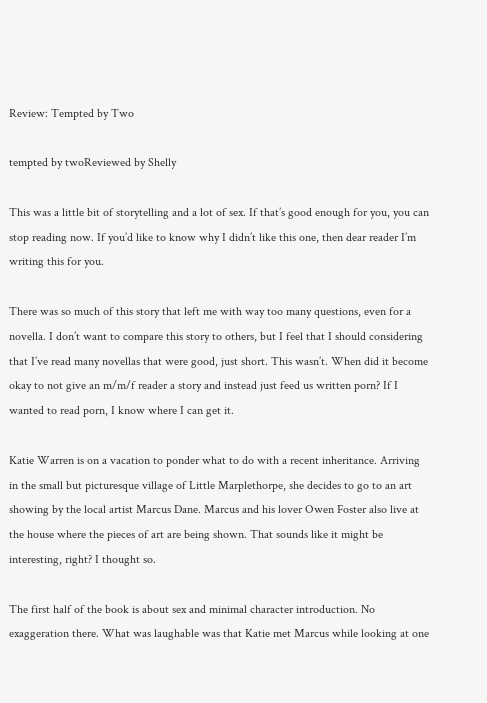Review: Tempted by Two

tempted by twoReviewed by Shelly

This was a little bit of storytelling and a lot of sex. If that’s good enough for you, you can stop reading now. If you’d like to know why I didn’t like this one, then dear reader I’m writing this for you.

There was so much of this story that left me with way too many questions, even for a novella. I don’t want to compare this story to others, but I feel that I should considering that I’ve read many novellas that were good, just short. This wasn’t. When did it become okay to not give an m/m/f reader a story and instead just feed us written porn? If I wanted to read porn, I know where I can get it.

Katie Warren is on a vacation to ponder what to do with a recent inheritance. Arriving in the small but picturesque village of Little Marplethorpe, she decides to go to an art showing by the local artist Marcus Dane. Marcus and his lover Owen Foster also live at the house where the pieces of art are being shown. That sounds like it might be interesting, right? I thought so.

The first half of the book is about sex and minimal character introduction. No exaggeration there. What was laughable was that Katie met Marcus while looking at one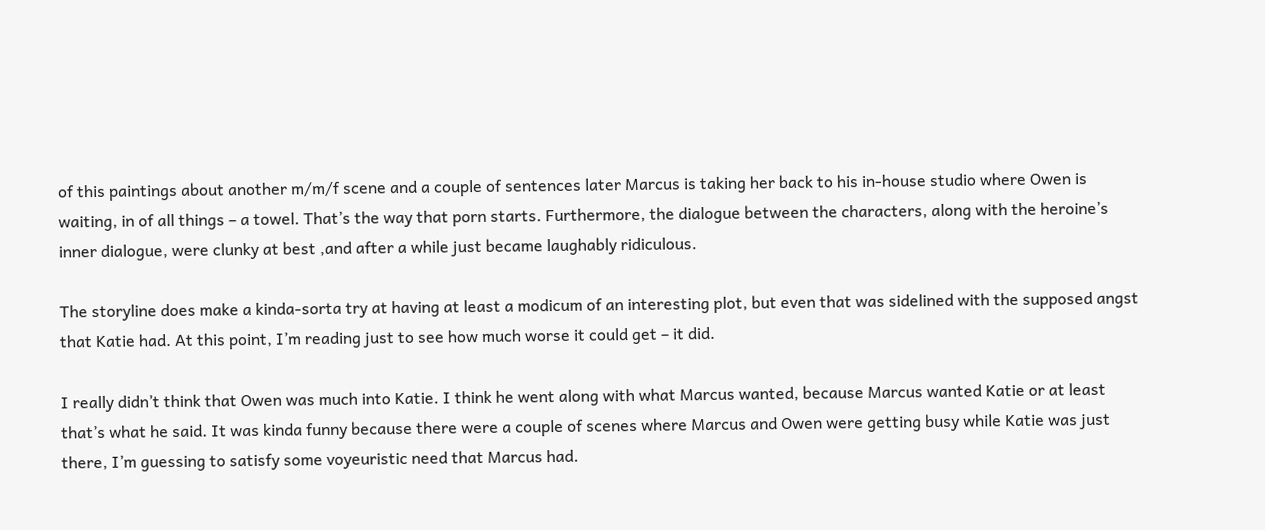of this paintings about another m/m/f scene and a couple of sentences later Marcus is taking her back to his in-house studio where Owen is waiting, in of all things – a towel. That’s the way that porn starts. Furthermore, the dialogue between the characters, along with the heroine’s inner dialogue, were clunky at best ,and after a while just became laughably ridiculous.

The storyline does make a kinda-sorta try at having at least a modicum of an interesting plot, but even that was sidelined with the supposed angst that Katie had. At this point, I’m reading just to see how much worse it could get – it did.

I really didn’t think that Owen was much into Katie. I think he went along with what Marcus wanted, because Marcus wanted Katie or at least that’s what he said. It was kinda funny because there were a couple of scenes where Marcus and Owen were getting busy while Katie was just there, I’m guessing to satisfy some voyeuristic need that Marcus had.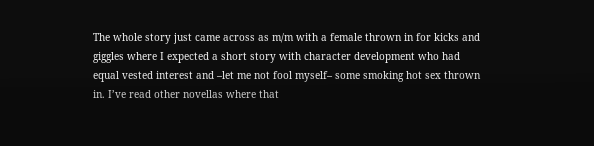The whole story just came across as m/m with a female thrown in for kicks and giggles where I expected a short story with character development who had equal vested interest and –let me not fool myself– some smoking hot sex thrown in. I’ve read other novellas where that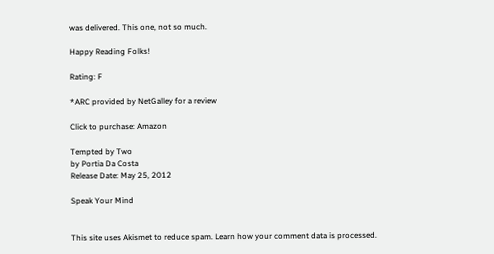was delivered. This one, not so much.

Happy Reading Folks!

Rating: F

*ARC provided by NetGalley for a review

Click to purchase: Amazon

Tempted by Two
by Portia Da Costa
Release Date: May 25, 2012

Speak Your Mind


This site uses Akismet to reduce spam. Learn how your comment data is processed.